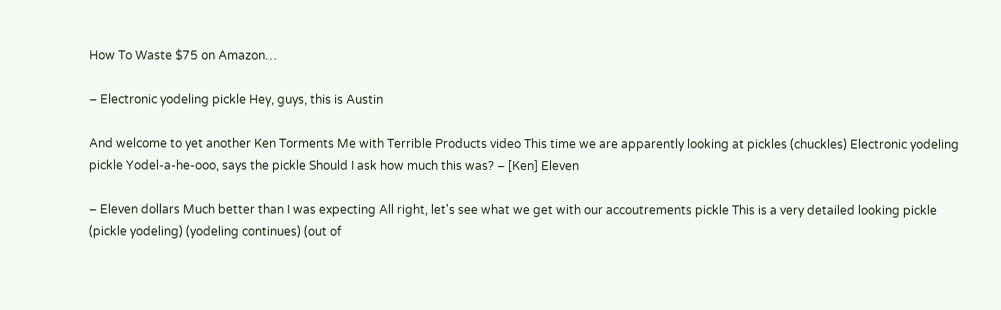How To Waste $75 on Amazon…

– Electronic yodeling pickle Hey, guys, this is Austin

And welcome to yet another Ken Torments Me with Terrible Products video This time we are apparently looking at pickles (chuckles) Electronic yodeling pickle Yodel-a-he-ooo, says the pickle Should I ask how much this was? – [Ken] Eleven

– Eleven dollars Much better than I was expecting All right, let's see what we get with our accoutrements pickle This is a very detailed looking pickle (pickle yodeling) (yodeling continues) (out of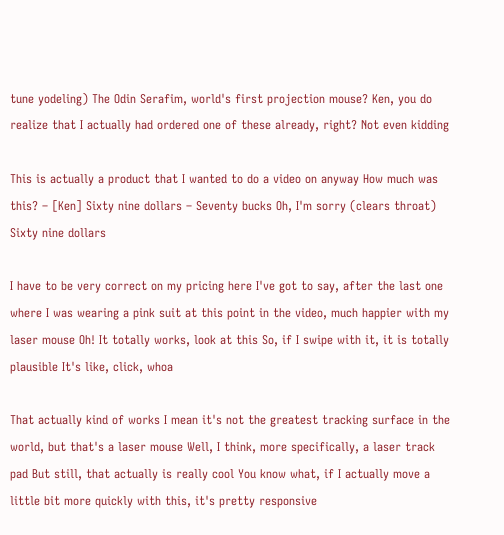tune yodeling) The Odin Serafim, world's first projection mouse? Ken, you do realize that I actually had ordered one of these already, right? Not even kidding

This is actually a product that I wanted to do a video on anyway How much was this? – [Ken] Sixty nine dollars – Seventy bucks Oh, I'm sorry (clears throat) Sixty nine dollars

I have to be very correct on my pricing here I've got to say, after the last one where I was wearing a pink suit at this point in the video, much happier with my laser mouse Oh! It totally works, look at this So, if I swipe with it, it is totally plausible It's like, click, whoa

That actually kind of works I mean it's not the greatest tracking surface in the world, but that's a laser mouse Well, I think, more specifically, a laser track pad But still, that actually is really cool You know what, if I actually move a little bit more quickly with this, it's pretty responsive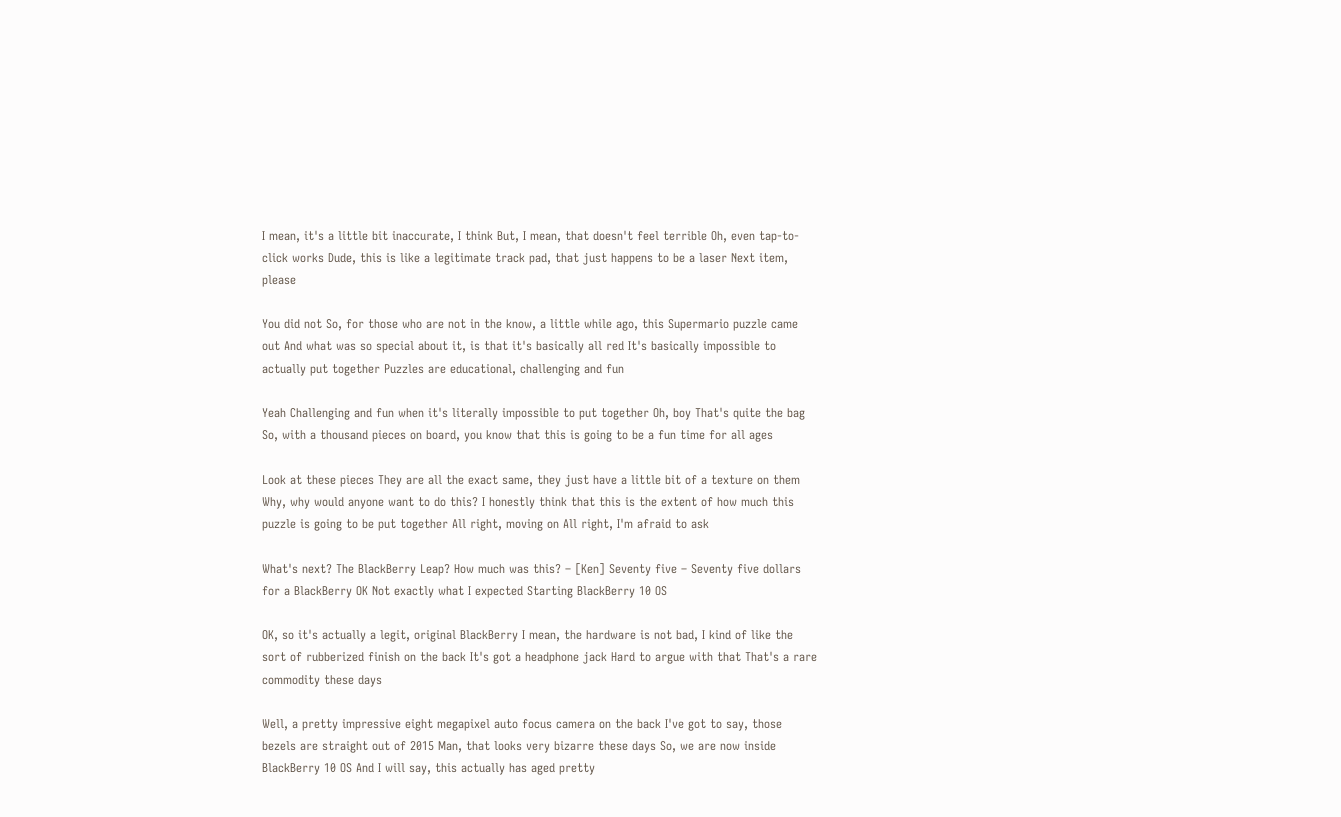I mean, it's a little bit inaccurate, I think But, I mean, that doesn't feel terrible Oh, even tap-to-click works Dude, this is like a legitimate track pad, that just happens to be a laser Next item, please

You did not So, for those who are not in the know, a little while ago, this Supermario puzzle came out And what was so special about it, is that it's basically all red It's basically impossible to actually put together Puzzles are educational, challenging and fun

Yeah Challenging and fun when it's literally impossible to put together Oh, boy That's quite the bag So, with a thousand pieces on board, you know that this is going to be a fun time for all ages

Look at these pieces They are all the exact same, they just have a little bit of a texture on them Why, why would anyone want to do this? I honestly think that this is the extent of how much this puzzle is going to be put together All right, moving on All right, I'm afraid to ask

What's next? The BlackBerry Leap? How much was this? – [Ken] Seventy five – Seventy five dollars for a BlackBerry OK Not exactly what I expected Starting BlackBerry 10 OS

OK, so it's actually a legit, original BlackBerry I mean, the hardware is not bad, I kind of like the sort of rubberized finish on the back It's got a headphone jack Hard to argue with that That's a rare commodity these days

Well, a pretty impressive eight megapixel auto focus camera on the back I've got to say, those bezels are straight out of 2015 Man, that looks very bizarre these days So, we are now inside BlackBerry 10 OS And I will say, this actually has aged pretty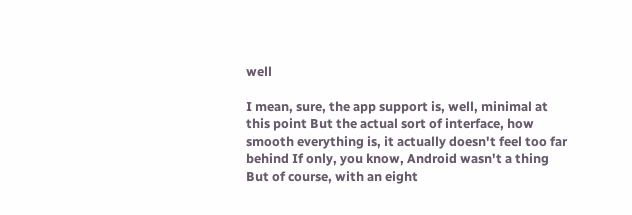well

I mean, sure, the app support is, well, minimal at this point But the actual sort of interface, how smooth everything is, it actually doesn't feel too far behind If only, you know, Android wasn't a thing But of course, with an eight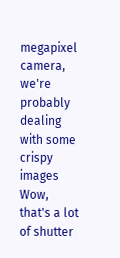megapixel camera, we're probably dealing with some crispy images Wow, that's a lot of shutter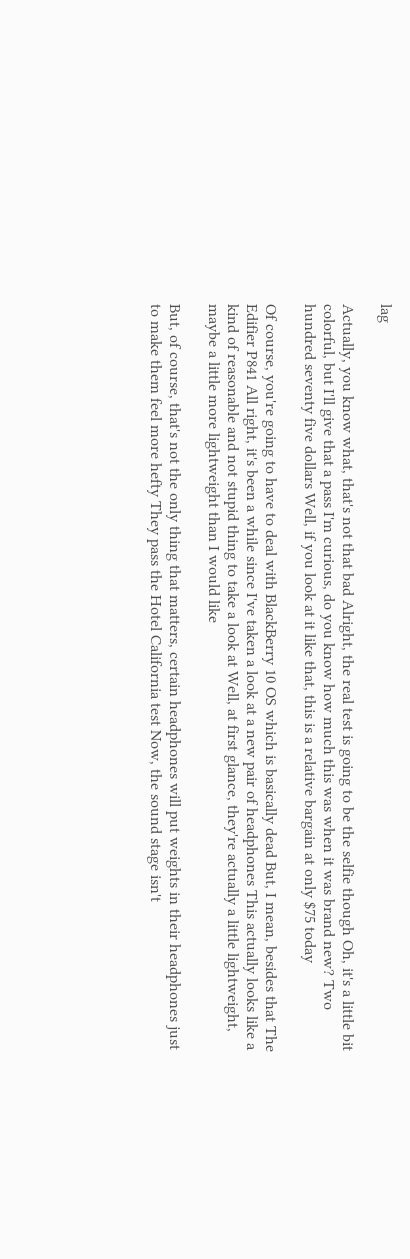lag

Actually, you know what, that's not that bad Alright, the real test is going to be the selfie though Oh, it's a little bit colorful, but I'll give that a pass I'm curious, do you know how much this was when it was brand new? Two hundred seventy five dollars Well, if you look at it like that, this is a relative bargain at only $75 today

Of course, you're going to have to deal with BlackBerry 10 OS which is basically dead But, I mean, besides that The Edifier P841 All right, it's been a while since I've taken a look at a new pair of headphones This actually looks like a kind of reasonable and not stupid thing to take a look at Well, at first glance, they're actually a little lightweight, maybe a little more lightweight than I would like

But, of course, that's not the only thing that matters, certain headphones will put weights in their headphones just to make them feel more hefty They pass the Hotel California test Now, the sound stage isn't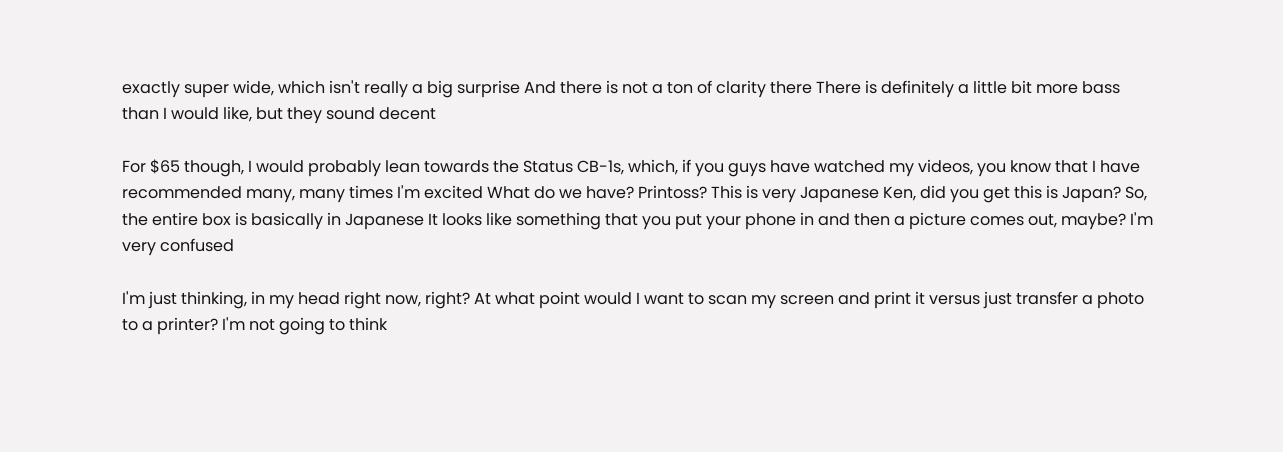exactly super wide, which isn't really a big surprise And there is not a ton of clarity there There is definitely a little bit more bass than I would like, but they sound decent

For $65 though, I would probably lean towards the Status CB-1s, which, if you guys have watched my videos, you know that I have recommended many, many times I'm excited What do we have? Printoss? This is very Japanese Ken, did you get this is Japan? So, the entire box is basically in Japanese It looks like something that you put your phone in and then a picture comes out, maybe? I'm very confused

I'm just thinking, in my head right now, right? At what point would I want to scan my screen and print it versus just transfer a photo to a printer? I'm not going to think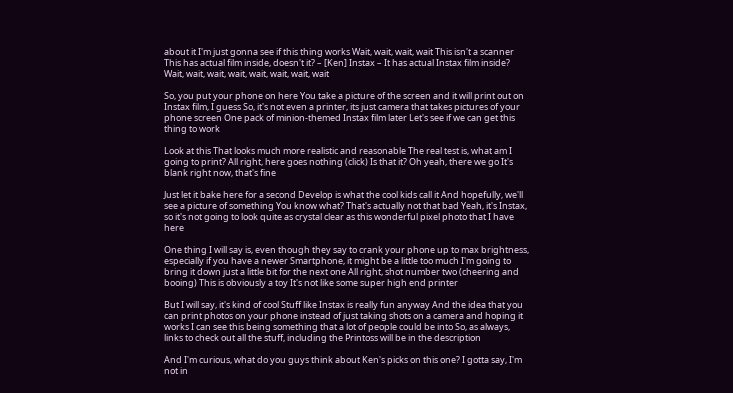about it I'm just gonna see if this thing works Wait, wait, wait, wait This isn't a scanner This has actual film inside, doesn't it? – [Ken] Instax – It has actual Instax film inside? Wait, wait, wait, wait, wait, wait, wait, wait

So, you put your phone on here You take a picture of the screen and it will print out on Instax film, I guess So, it's not even a printer, its just camera that takes pictures of your phone screen One pack of minion-themed Instax film later Let's see if we can get this thing to work

Look at this That looks much more realistic and reasonable The real test is, what am I going to print? All right, here goes nothing (click) Is that it? Oh yeah, there we go It's blank right now, that's fine

Just let it bake here for a second Develop is what the cool kids call it And hopefully, we'll see a picture of something You know what? That's actually not that bad Yeah, it's Instax, so it's not going to look quite as crystal clear as this wonderful pixel photo that I have here

One thing I will say is, even though they say to crank your phone up to max brightness, especially if you have a newer Smartphone, it might be a little too much I'm going to bring it down just a little bit for the next one All right, shot number two (cheering and booing) This is obviously a toy It's not like some super high end printer

But I will say, it's kind of cool Stuff like Instax is really fun anyway And the idea that you can print photos on your phone instead of just taking shots on a camera and hoping it works I can see this being something that a lot of people could be into So, as always, links to check out all the stuff, including the Printoss will be in the description

And I'm curious, what do you guys think about Ken's picks on this one? I gotta say, I'm not in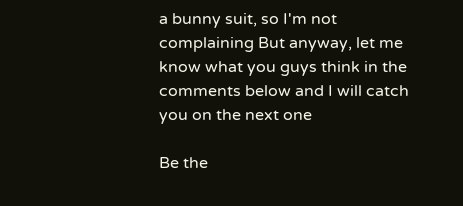a bunny suit, so I'm not complaining But anyway, let me know what you guys think in the comments below and I will catch you on the next one

Be the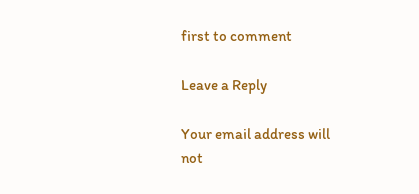first to comment

Leave a Reply

Your email address will not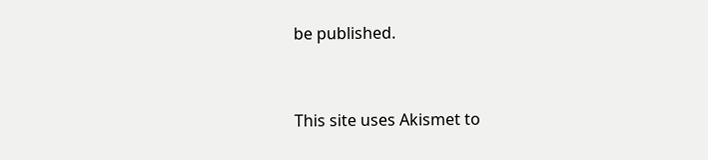be published.


This site uses Akismet to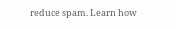reduce spam. Learn how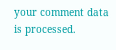your comment data is processed.